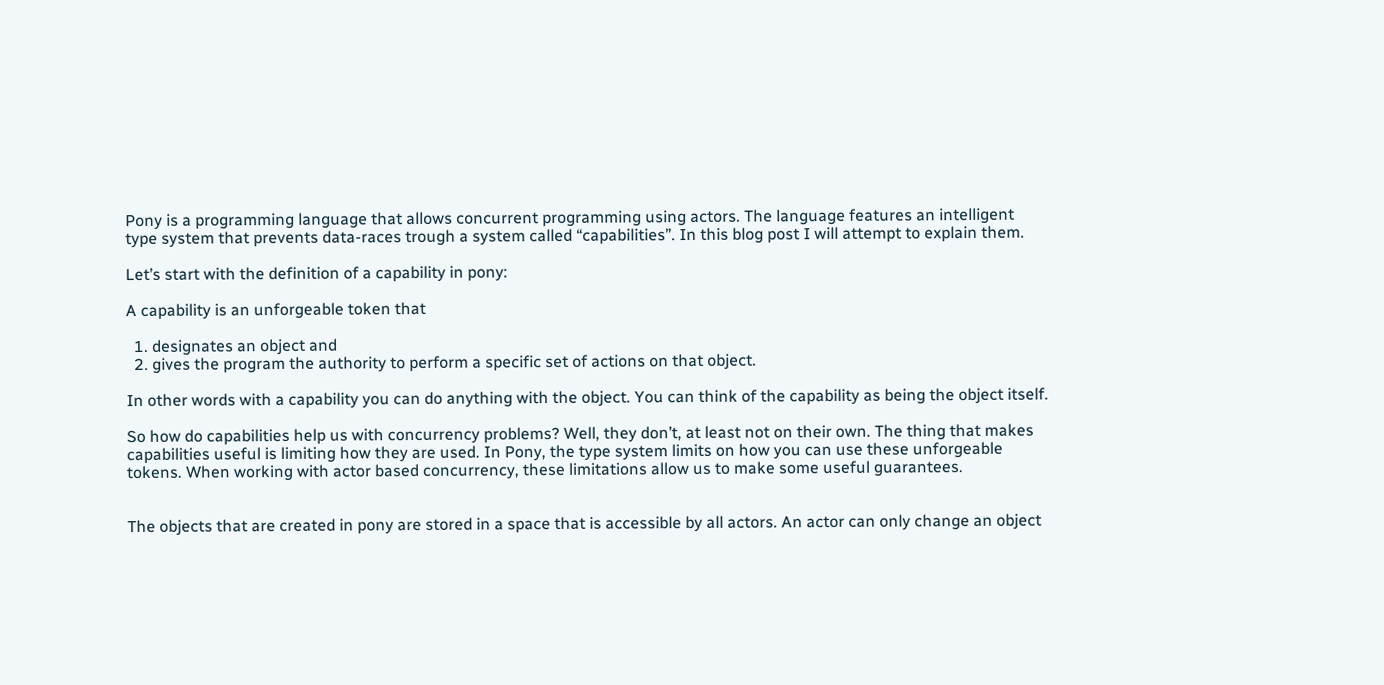Pony is a programming language that allows concurrent programming using actors. The language features an intelligent type system that prevents data-races trough a system called “capabilities”. In this blog post I will attempt to explain them.

Let’s start with the definition of a capability in pony:

A capability is an unforgeable token that

  1. designates an object and
  2. gives the program the authority to perform a specific set of actions on that object.

In other words with a capability you can do anything with the object. You can think of the capability as being the object itself.

So how do capabilities help us with concurrency problems? Well, they don’t, at least not on their own. The thing that makes capabilities useful is limiting how they are used. In Pony, the type system limits on how you can use these unforgeable tokens. When working with actor based concurrency, these limitations allow us to make some useful guarantees.


The objects that are created in pony are stored in a space that is accessible by all actors. An actor can only change an object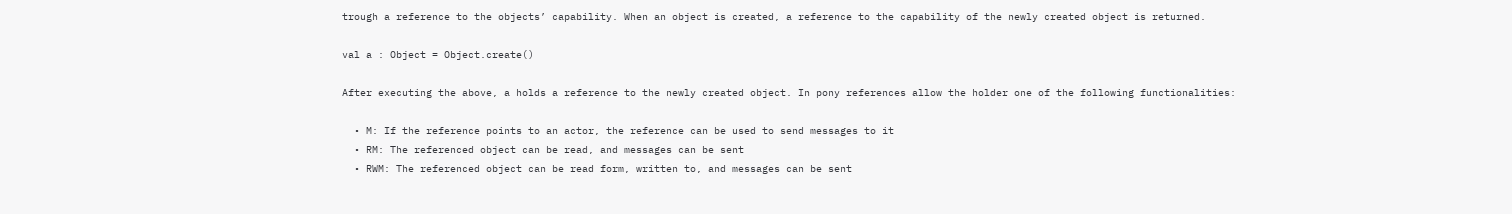trough a reference to the objects’ capability. When an object is created, a reference to the capability of the newly created object is returned.

val a : Object = Object.create()

After executing the above, a holds a reference to the newly created object. In pony references allow the holder one of the following functionalities:

  • M: If the reference points to an actor, the reference can be used to send messages to it
  • RM: The referenced object can be read, and messages can be sent
  • RWM: The referenced object can be read form, written to, and messages can be sent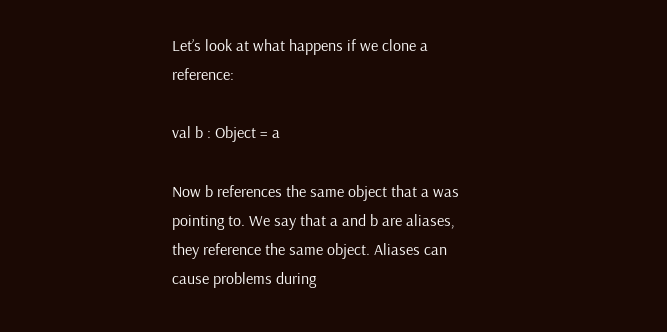Let’s look at what happens if we clone a reference:

val b : Object = a

Now b references the same object that a was pointing to. We say that a and b are aliases, they reference the same object. Aliases can cause problems during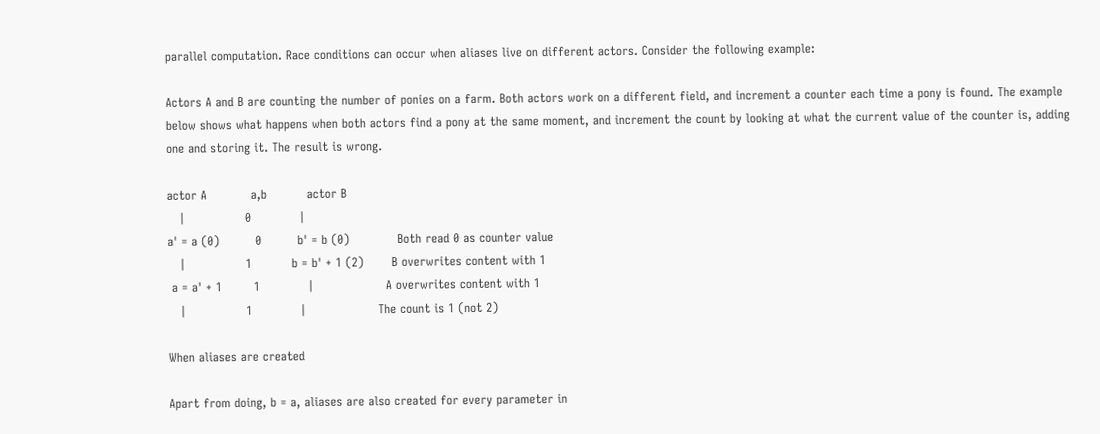parallel computation. Race conditions can occur when aliases live on different actors. Consider the following example:

Actors A and B are counting the number of ponies on a farm. Both actors work on a different field, and increment a counter each time a pony is found. The example below shows what happens when both actors find a pony at the same moment, and increment the count by looking at what the current value of the counter is, adding one and storing it. The result is wrong.

actor A           a,b          actor B
   |               0            |
a' = a (0)         0         b' = b (0)            Both read 0 as counter value
   |               1          b = b' + 1 (2)       B overwrites content with 1
 a = a' + 1        1            |                  A overwrites content with 1
   |               1            |                  The count is 1 (not 2)

When aliases are created

Apart from doing, b = a, aliases are also created for every parameter in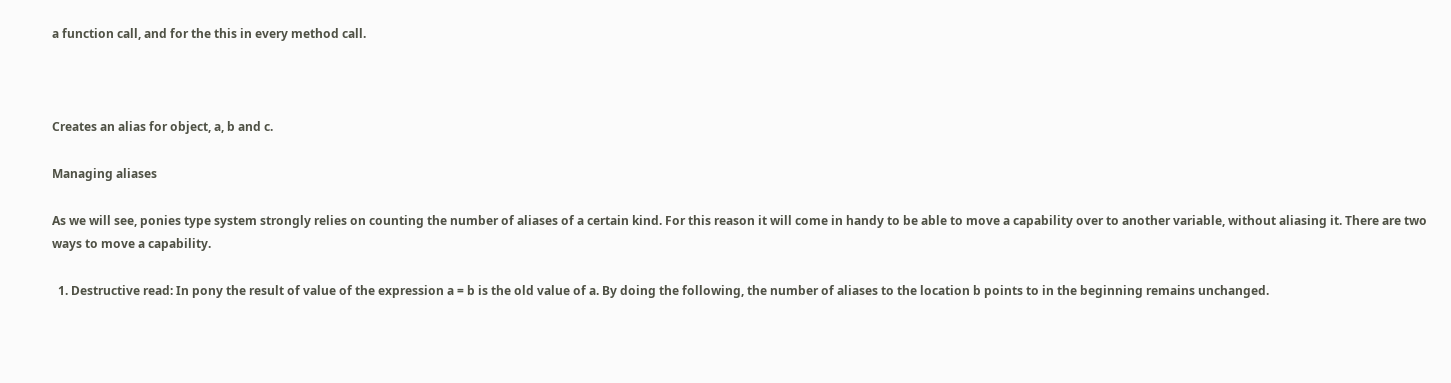a function call, and for the this in every method call.



Creates an alias for object, a, b and c.

Managing aliases

As we will see, ponies type system strongly relies on counting the number of aliases of a certain kind. For this reason it will come in handy to be able to move a capability over to another variable, without aliasing it. There are two ways to move a capability.

  1. Destructive read: In pony the result of value of the expression a = b is the old value of a. By doing the following, the number of aliases to the location b points to in the beginning remains unchanged.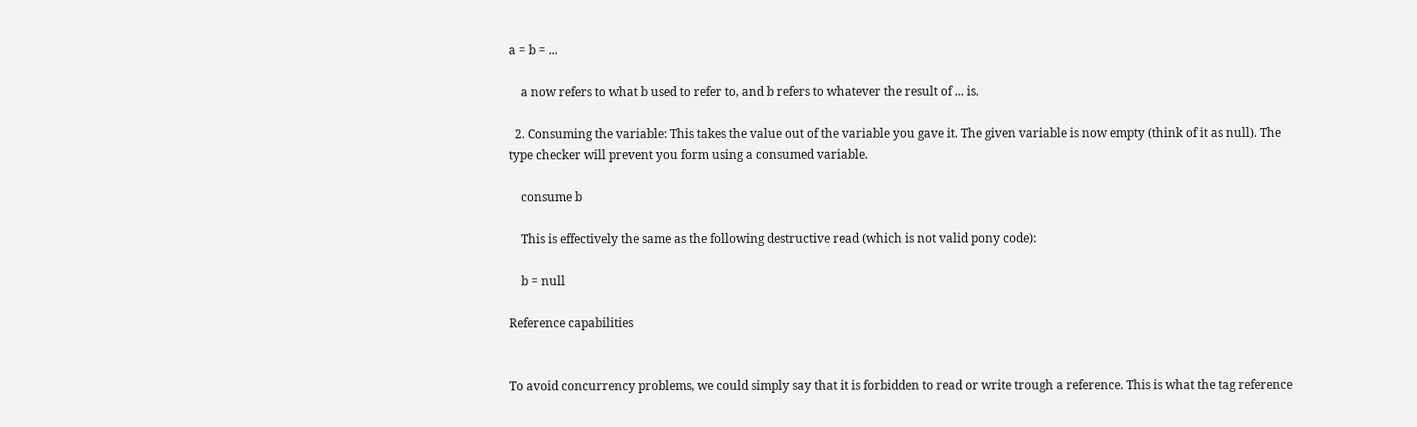a = b = ...

    a now refers to what b used to refer to, and b refers to whatever the result of ... is.

  2. Consuming the variable: This takes the value out of the variable you gave it. The given variable is now empty (think of it as null). The type checker will prevent you form using a consumed variable.

    consume b

    This is effectively the same as the following destructive read (which is not valid pony code):

    b = null

Reference capabilities


To avoid concurrency problems, we could simply say that it is forbidden to read or write trough a reference. This is what the tag reference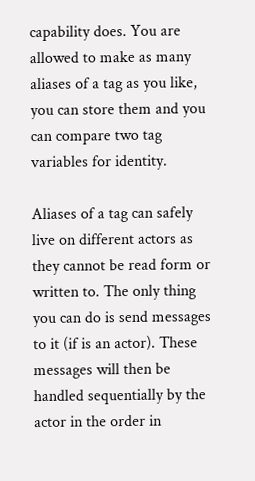capability does. You are allowed to make as many aliases of a tag as you like, you can store them and you can compare two tag variables for identity.

Aliases of a tag can safely live on different actors as they cannot be read form or written to. The only thing you can do is send messages to it (if is an actor). These messages will then be handled sequentially by the actor in the order in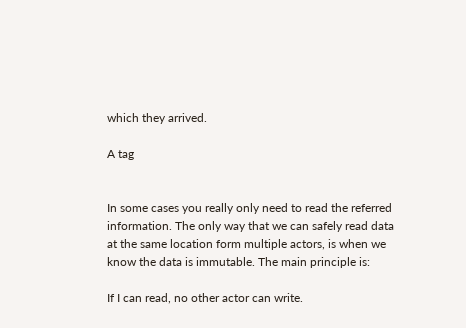which they arrived.

A tag


In some cases you really only need to read the referred information. The only way that we can safely read data at the same location form multiple actors, is when we know the data is immutable. The main principle is:

If I can read, no other actor can write.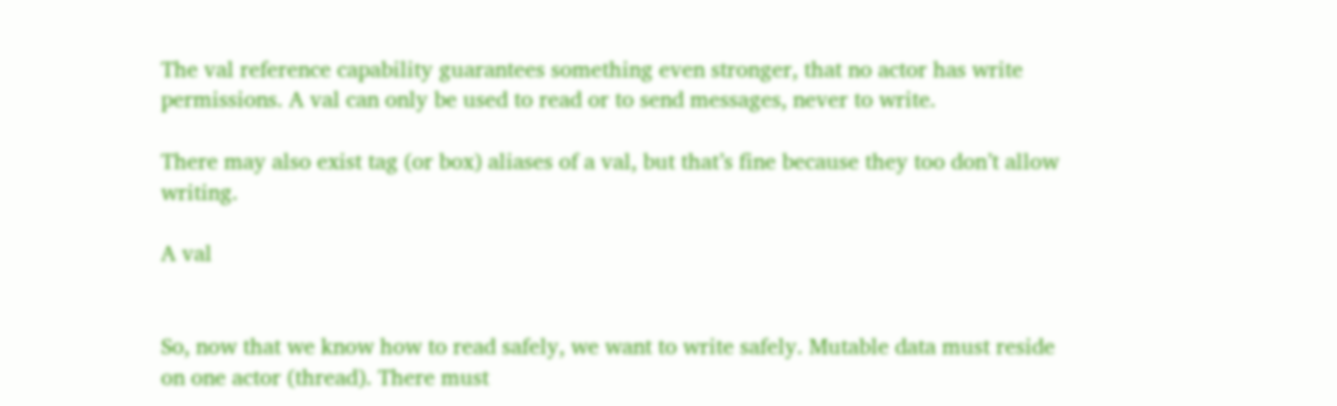The val reference capability guarantees something even stronger, that no actor has write permissions. A val can only be used to read or to send messages, never to write.

There may also exist tag (or box) aliases of a val, but that’s fine because they too don’t allow writing.

A val


So, now that we know how to read safely, we want to write safely. Mutable data must reside on one actor (thread). There must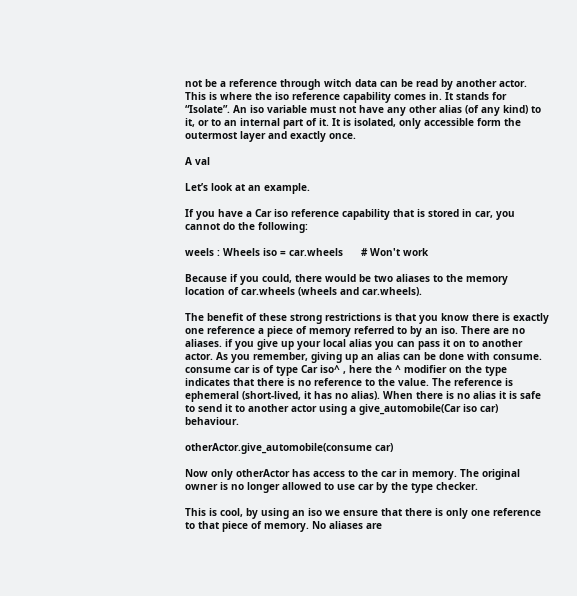not be a reference through witch data can be read by another actor. This is where the iso reference capability comes in. It stands for “Isolate”. An iso variable must not have any other alias (of any kind) to it, or to an internal part of it. It is isolated, only accessible form the outermost layer and exactly once.

A val

Let’s look at an example.

If you have a Car iso reference capability that is stored in car, you cannot do the following:

weels : Wheels iso = car.wheels      # Won't work

Because if you could, there would be two aliases to the memory location of car.wheels (wheels and car.wheels).

The benefit of these strong restrictions is that you know there is exactly one reference a piece of memory referred to by an iso. There are no aliases. if you give up your local alias you can pass it on to another actor. As you remember, giving up an alias can be done with consume. consume car is of type Car iso^ , here the ^ modifier on the type indicates that there is no reference to the value. The reference is ephemeral (short-lived, it has no alias). When there is no alias it is safe to send it to another actor using a give_automobile(Car iso car) behaviour.

otherActor.give_automobile(consume car)

Now only otherActor has access to the car in memory. The original owner is no longer allowed to use car by the type checker.

This is cool, by using an iso we ensure that there is only one reference to that piece of memory. No aliases are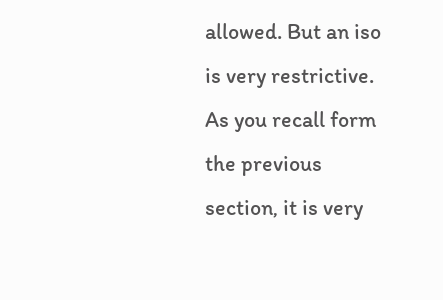allowed. But an iso is very restrictive. As you recall form the previous section, it is very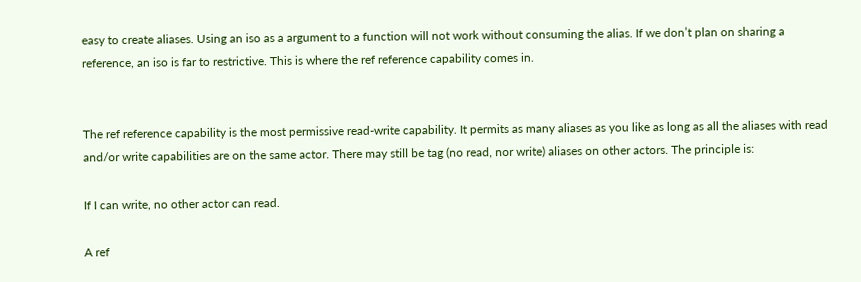easy to create aliases. Using an iso as a argument to a function will not work without consuming the alias. If we don’t plan on sharing a reference, an iso is far to restrictive. This is where the ref reference capability comes in.


The ref reference capability is the most permissive read-write capability. It permits as many aliases as you like as long as all the aliases with read and/or write capabilities are on the same actor. There may still be tag (no read, nor write) aliases on other actors. The principle is:

If I can write, no other actor can read.

A ref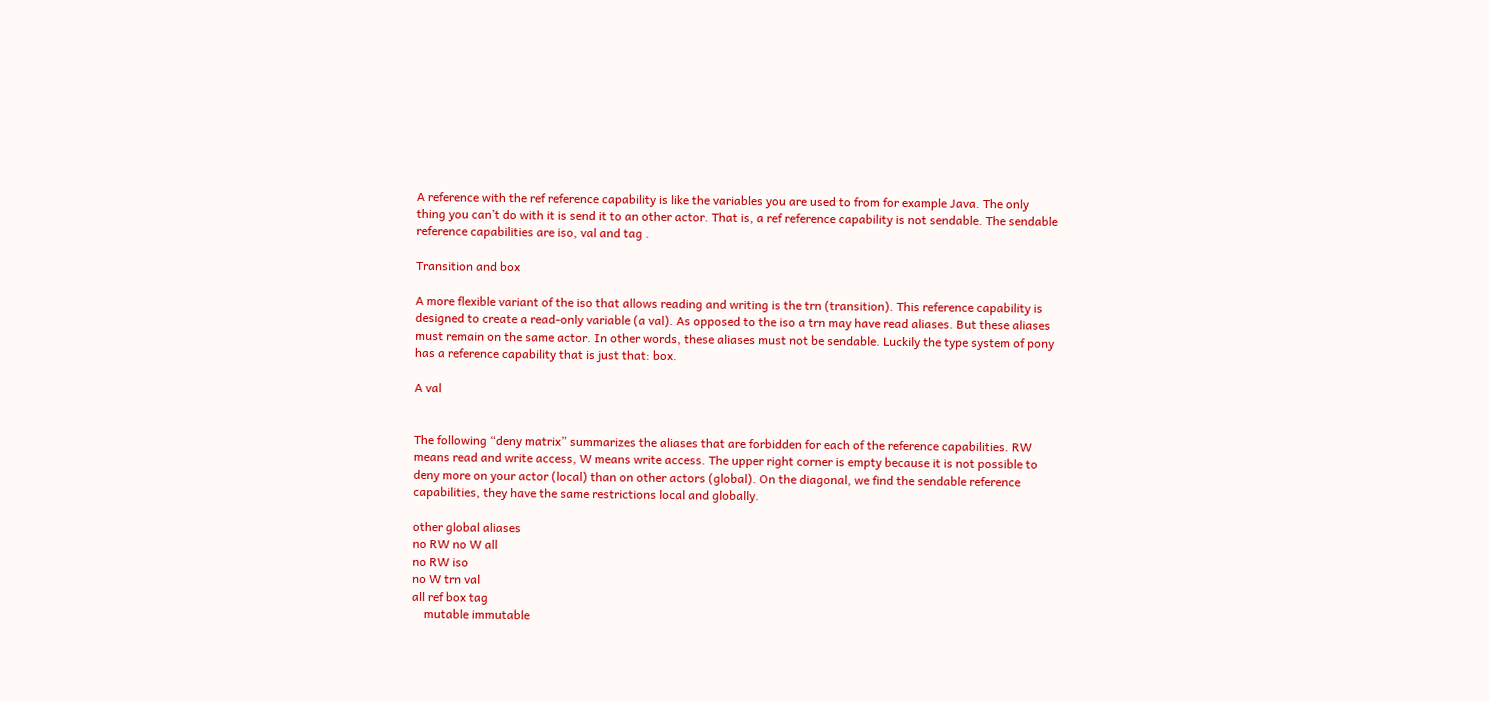A reference with the ref reference capability is like the variables you are used to from for example Java. The only thing you can’t do with it is send it to an other actor. That is, a ref reference capability is not sendable. The sendable reference capabilities are iso, val and tag .

Transition and box

A more flexible variant of the iso that allows reading and writing is the trn (transition). This reference capability is designed to create a read-only variable (a val). As opposed to the iso a trn may have read aliases. But these aliases must remain on the same actor. In other words, these aliases must not be sendable. Luckily the type system of pony has a reference capability that is just that: box.

A val


The following “deny matrix” summarizes the aliases that are forbidden for each of the reference capabilities. RW means read and write access, W means write access. The upper right corner is empty because it is not possible to deny more on your actor (local) than on other actors (global). On the diagonal, we find the sendable reference capabilities, they have the same restrictions local and globally.

other global aliases
no RW no W all
no RW iso
no W trn val
all ref box tag
    mutable immutable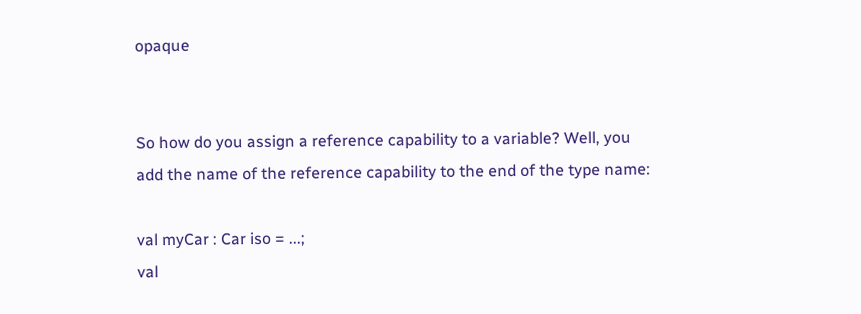opaque


So how do you assign a reference capability to a variable? Well, you add the name of the reference capability to the end of the type name:

val myCar : Car iso = ...;
val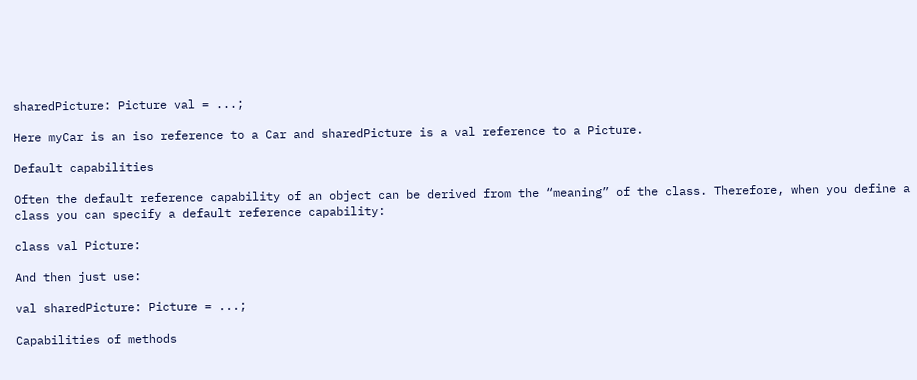sharedPicture: Picture val = ...;

Here myCar is an iso reference to a Car and sharedPicture is a val reference to a Picture.

Default capabilities

Often the default reference capability of an object can be derived from the “meaning” of the class. Therefore, when you define a class you can specify a default reference capability:

class val Picture:

And then just use:

val sharedPicture: Picture = ...;

Capabilities of methods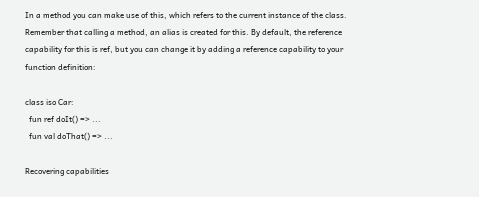In a method you can make use of this, which refers to the current instance of the class. Remember that calling a method, an alias is created for this. By default, the reference capability for this is ref, but you can change it by adding a reference capability to your function definition:

class iso Car:
  fun ref doIt() => ...
  fun val doThat() => ...

Recovering capabilities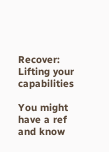Recover: Lifting your capabilities

You might have a ref and know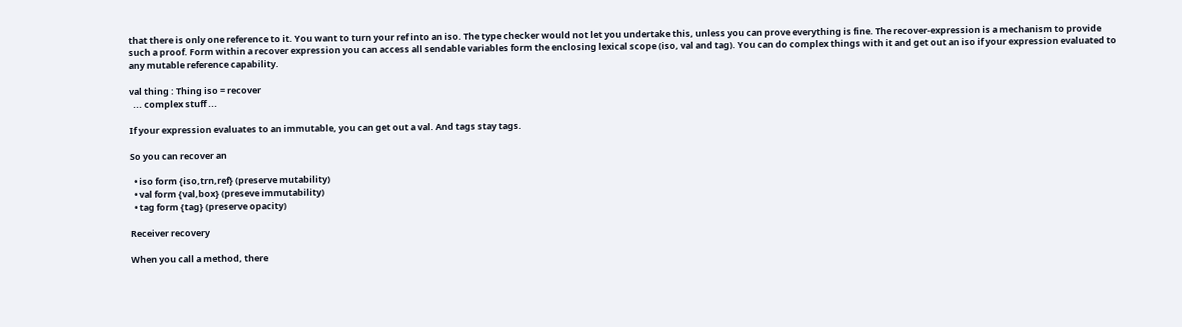that there is only one reference to it. You want to turn your ref into an iso. The type checker would not let you undertake this, unless you can prove everything is fine. The recover-expression is a mechanism to provide such a proof. Form within a recover expression you can access all sendable variables form the enclosing lexical scope (iso, val and tag). You can do complex things with it and get out an iso if your expression evaluated to any mutable reference capability.

val thing : Thing iso = recover
  ... complex stuff ...

If your expression evaluates to an immutable, you can get out a val. And tags stay tags.

So you can recover an

  • iso form {iso,trn,ref} (preserve mutability)
  • val form {val,box} (preseve immutability)
  • tag form {tag} (preserve opacity)

Receiver recovery

When you call a method, there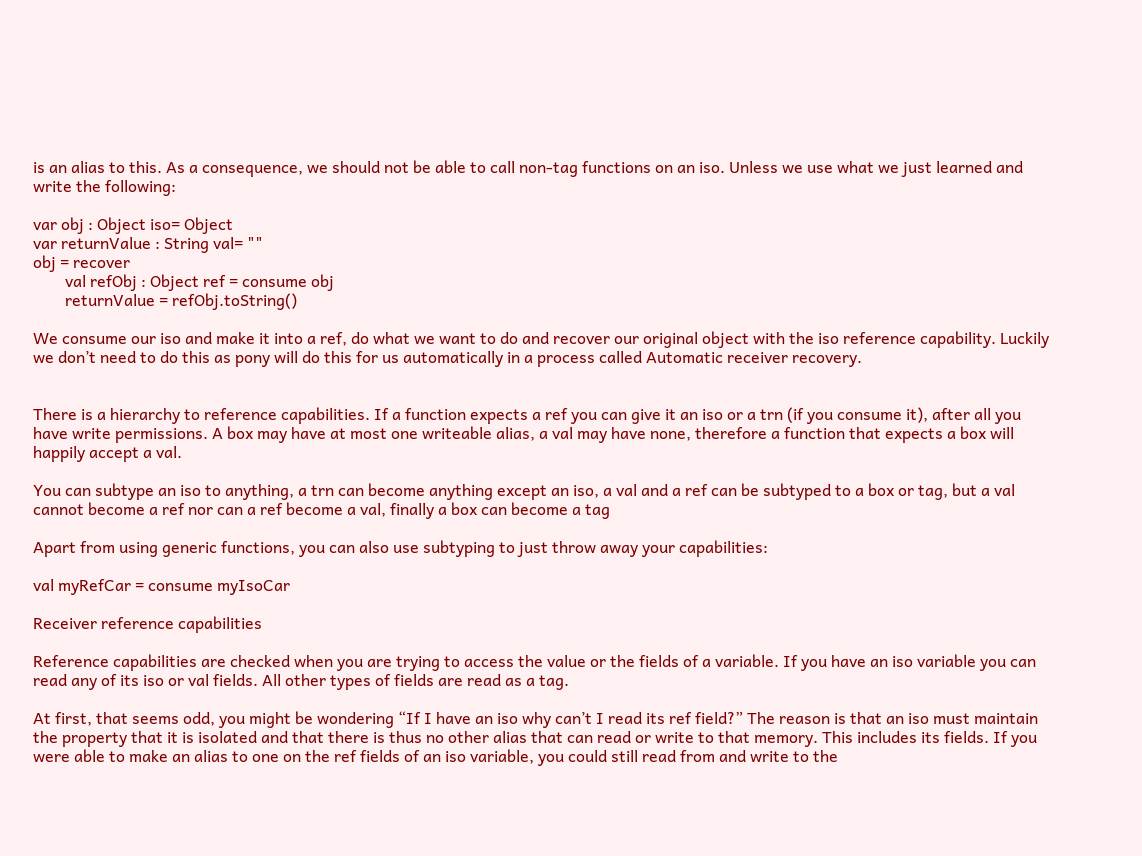is an alias to this. As a consequence, we should not be able to call non-tag functions on an iso. Unless we use what we just learned and write the following:

var obj : Object iso= Object
var returnValue : String val= ""
obj = recover
        val refObj : Object ref = consume obj
        returnValue = refObj.toString()

We consume our iso and make it into a ref, do what we want to do and recover our original object with the iso reference capability. Luckily we don’t need to do this as pony will do this for us automatically in a process called Automatic receiver recovery.


There is a hierarchy to reference capabilities. If a function expects a ref you can give it an iso or a trn (if you consume it), after all you have write permissions. A box may have at most one writeable alias, a val may have none, therefore a function that expects a box will happily accept a val.

You can subtype an iso to anything, a trn can become anything except an iso, a val and a ref can be subtyped to a box or tag, but a val cannot become a ref nor can a ref become a val, finally a box can become a tag

Apart from using generic functions, you can also use subtyping to just throw away your capabilities:

val myRefCar = consume myIsoCar

Receiver reference capabilities

Reference capabilities are checked when you are trying to access the value or the fields of a variable. If you have an iso variable you can read any of its iso or val fields. All other types of fields are read as a tag.

At first, that seems odd, you might be wondering “If I have an iso why can’t I read its ref field?” The reason is that an iso must maintain the property that it is isolated and that there is thus no other alias that can read or write to that memory. This includes its fields. If you were able to make an alias to one on the ref fields of an iso variable, you could still read from and write to the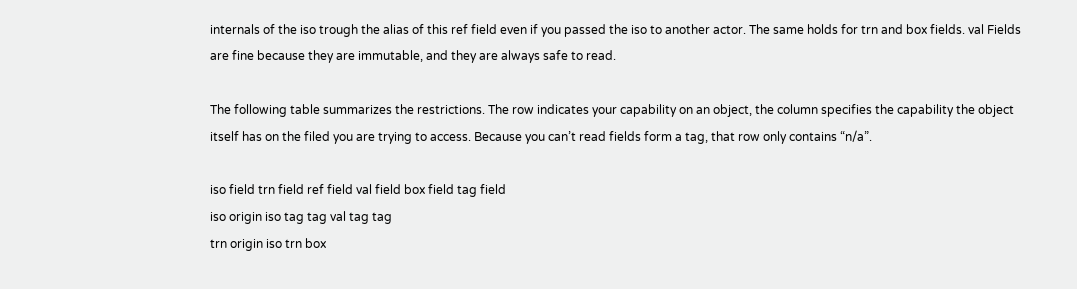internals of the iso trough the alias of this ref field even if you passed the iso to another actor. The same holds for trn and box fields. val Fields are fine because they are immutable, and they are always safe to read.

The following table summarizes the restrictions. The row indicates your capability on an object, the column specifies the capability the object itself has on the filed you are trying to access. Because you can’t read fields form a tag, that row only contains “n/a”.

iso field trn field ref field val field box field tag field
iso origin iso tag tag val tag tag
trn origin iso trn box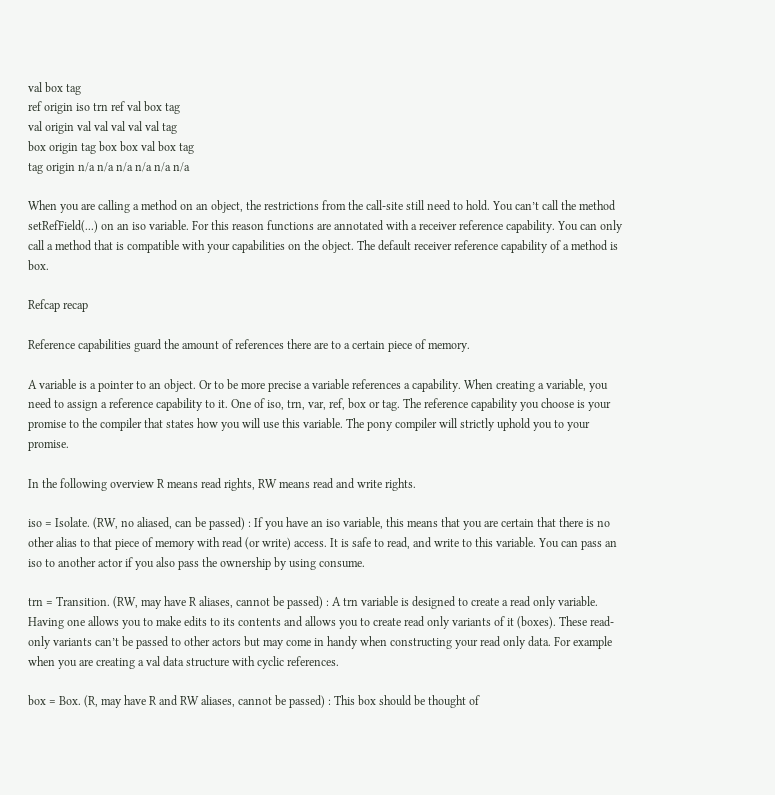val box tag
ref origin iso trn ref val box tag
val origin val val val val val tag
box origin tag box box val box tag
tag origin n/a n/a n/a n/a n/a n/a

When you are calling a method on an object, the restrictions from the call-site still need to hold. You can’t call the method setRefField(...) on an iso variable. For this reason functions are annotated with a receiver reference capability. You can only call a method that is compatible with your capabilities on the object. The default receiver reference capability of a method is box.

Refcap recap

Reference capabilities guard the amount of references there are to a certain piece of memory.

A variable is a pointer to an object. Or to be more precise a variable references a capability. When creating a variable, you need to assign a reference capability to it. One of iso, trn, var, ref, box or tag. The reference capability you choose is your promise to the compiler that states how you will use this variable. The pony compiler will strictly uphold you to your promise.

In the following overview R means read rights, RW means read and write rights.

iso = Isolate. (RW, no aliased, can be passed) : If you have an iso variable, this means that you are certain that there is no other alias to that piece of memory with read (or write) access. It is safe to read, and write to this variable. You can pass an iso to another actor if you also pass the ownership by using consume.

trn = Transition. (RW, may have R aliases, cannot be passed) : A trn variable is designed to create a read only variable. Having one allows you to make edits to its contents and allows you to create read only variants of it (boxes). These read-only variants can’t be passed to other actors but may come in handy when constructing your read only data. For example when you are creating a val data structure with cyclic references.

box = Box. (R, may have R and RW aliases, cannot be passed) : This box should be thought of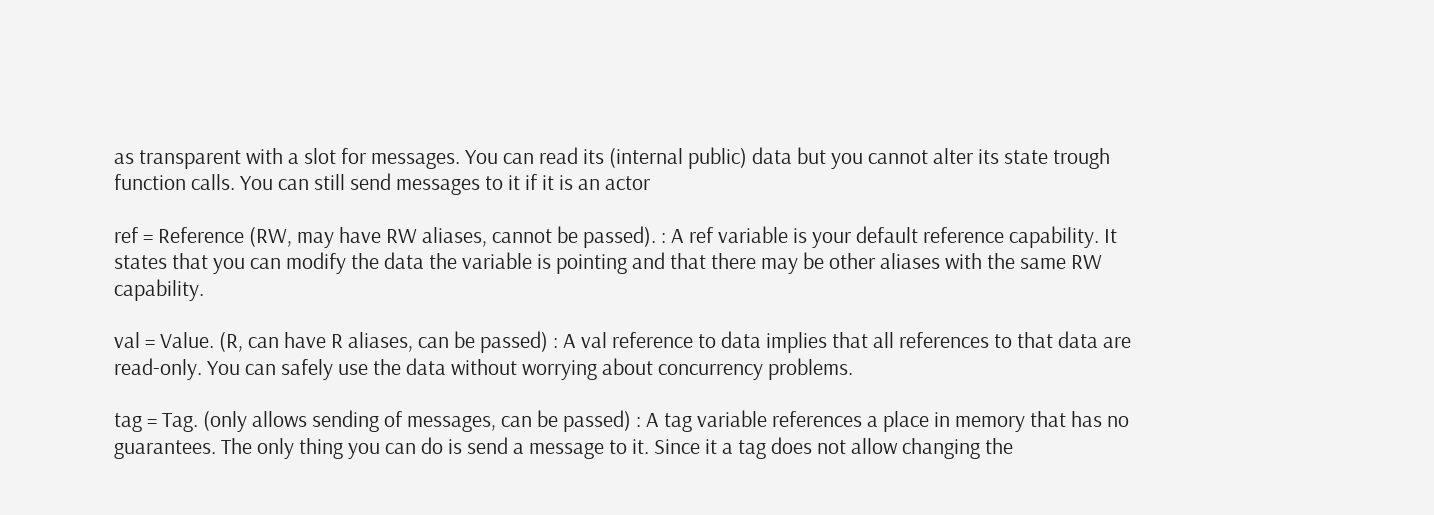as transparent with a slot for messages. You can read its (internal public) data but you cannot alter its state trough function calls. You can still send messages to it if it is an actor

ref = Reference (RW, may have RW aliases, cannot be passed). : A ref variable is your default reference capability. It states that you can modify the data the variable is pointing and that there may be other aliases with the same RW capability.

val = Value. (R, can have R aliases, can be passed) : A val reference to data implies that all references to that data are read-only. You can safely use the data without worrying about concurrency problems.

tag = Tag. (only allows sending of messages, can be passed) : A tag variable references a place in memory that has no guarantees. The only thing you can do is send a message to it. Since it a tag does not allow changing the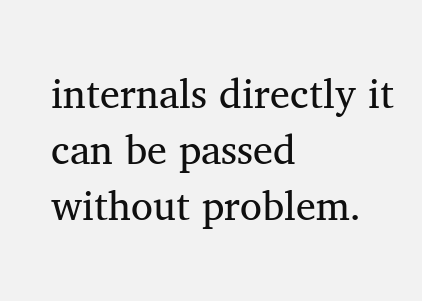internals directly it can be passed without problem.